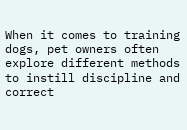When it comes to training dogs, pet owners often explore different methods to instill discipline and correct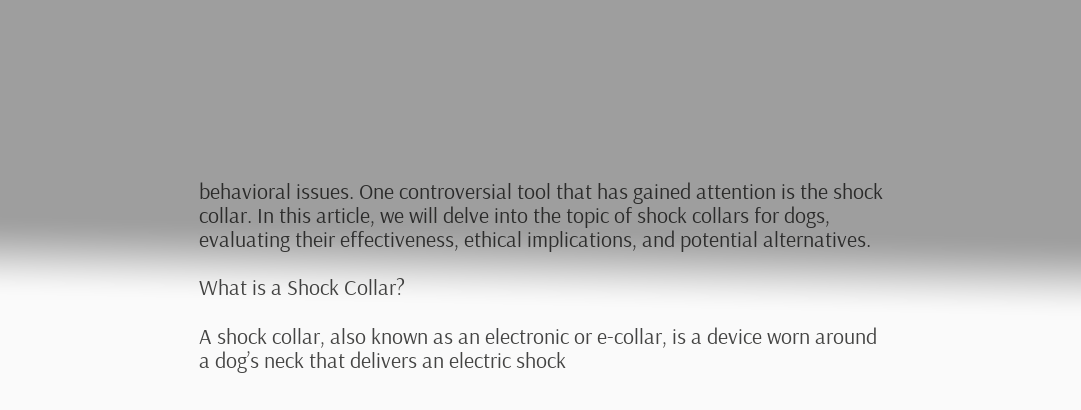behavioral issues. One controversial tool that has gained attention is the shock collar. In this article, we will delve into the topic of shock collars for dogs, evaluating their effectiveness, ethical implications, and potential alternatives.

What is a Shock Collar?

A shock collar, also known as an electronic or e-collar, is a device worn around a dog’s neck that delivers an electric shock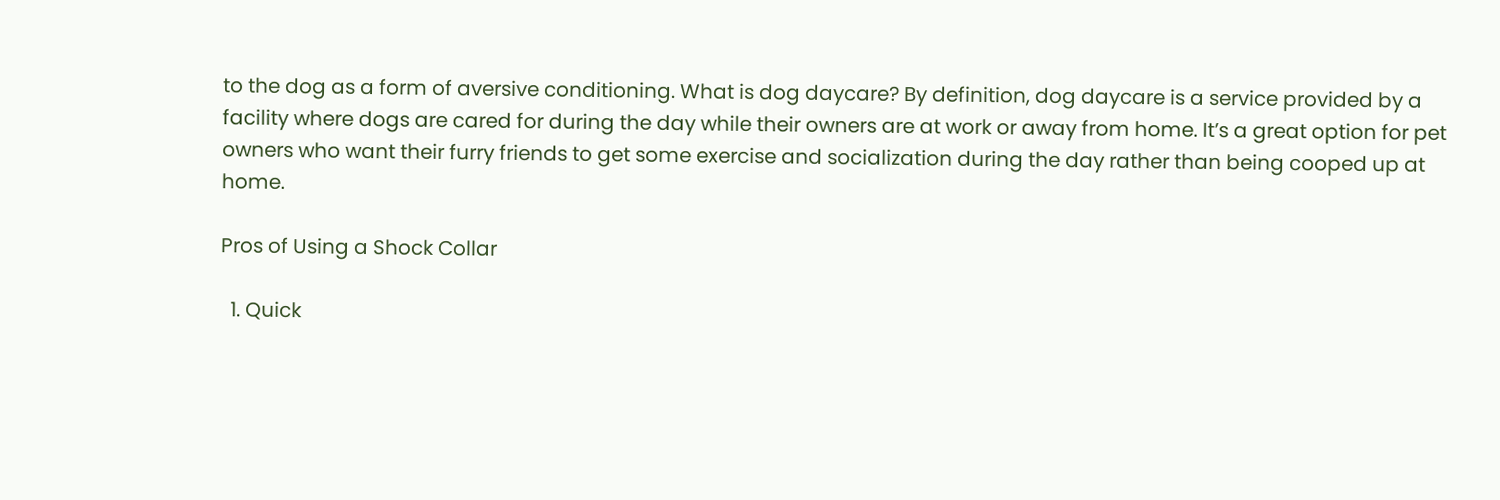to the dog as a form of aversive conditioning. What is dog daycare? By definition, dog daycare is a service provided by a facility where dogs are cared for during the day while their owners are at work or away from home. It’s a great option for pet owners who want their furry friends to get some exercise and socialization during the day rather than being cooped up at home.

Pros of Using a Shock Collar

  1. Quick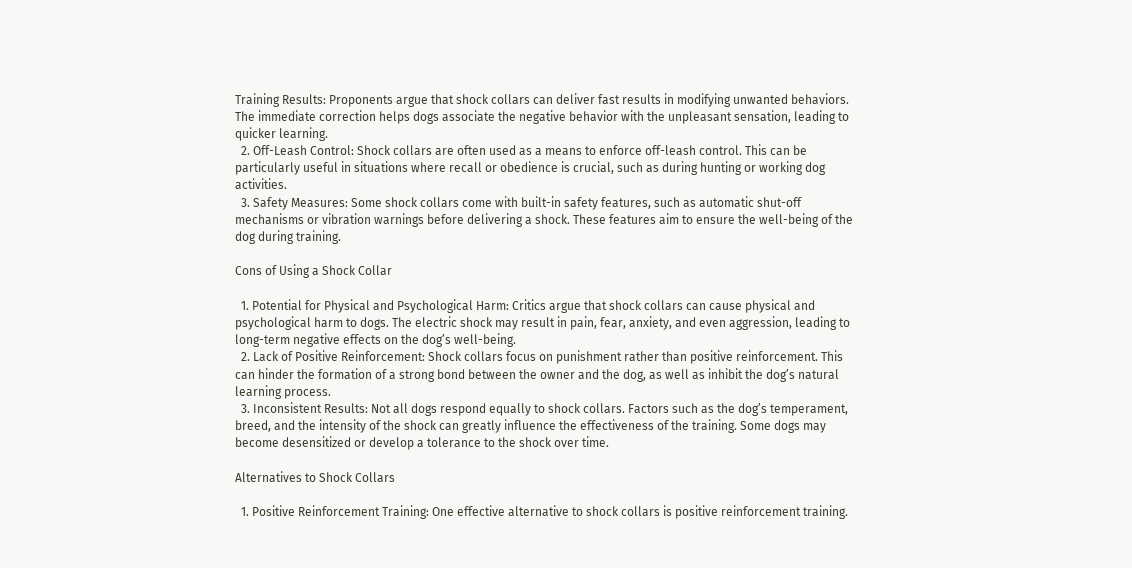Training Results: Proponents argue that shock collars can deliver fast results in modifying unwanted behaviors. The immediate correction helps dogs associate the negative behavior with the unpleasant sensation, leading to quicker learning.
  2. Off-Leash Control: Shock collars are often used as a means to enforce off-leash control. This can be particularly useful in situations where recall or obedience is crucial, such as during hunting or working dog activities.
  3. Safety Measures: Some shock collars come with built-in safety features, such as automatic shut-off mechanisms or vibration warnings before delivering a shock. These features aim to ensure the well-being of the dog during training.

Cons of Using a Shock Collar

  1. Potential for Physical and Psychological Harm: Critics argue that shock collars can cause physical and psychological harm to dogs. The electric shock may result in pain, fear, anxiety, and even aggression, leading to long-term negative effects on the dog’s well-being.
  2. Lack of Positive Reinforcement: Shock collars focus on punishment rather than positive reinforcement. This can hinder the formation of a strong bond between the owner and the dog, as well as inhibit the dog’s natural learning process.
  3. Inconsistent Results: Not all dogs respond equally to shock collars. Factors such as the dog’s temperament, breed, and the intensity of the shock can greatly influence the effectiveness of the training. Some dogs may become desensitized or develop a tolerance to the shock over time.

Alternatives to Shock Collars

  1. Positive Reinforcement Training: One effective alternative to shock collars is positive reinforcement training.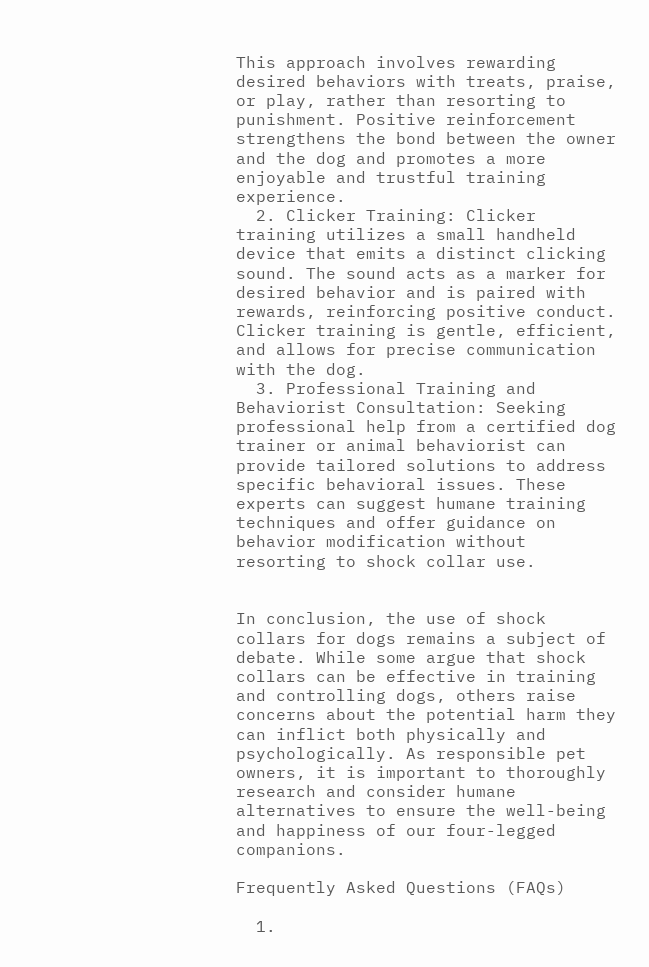This approach involves rewarding desired behaviors with treats, praise, or play, rather than resorting to punishment. Positive reinforcement strengthens the bond between the owner and the dog and promotes a more enjoyable and trustful training experience.
  2. Clicker Training: Clicker training utilizes a small handheld device that emits a distinct clicking sound. The sound acts as a marker for desired behavior and is paired with rewards, reinforcing positive conduct. Clicker training is gentle, efficient, and allows for precise communication with the dog.
  3. Professional Training and Behaviorist Consultation: Seeking professional help from a certified dog trainer or animal behaviorist can provide tailored solutions to address specific behavioral issues. These experts can suggest humane training techniques and offer guidance on behavior modification without resorting to shock collar use.


In conclusion, the use of shock collars for dogs remains a subject of debate. While some argue that shock collars can be effective in training and controlling dogs, others raise concerns about the potential harm they can inflict both physically and psychologically. As responsible pet owners, it is important to thoroughly research and consider humane alternatives to ensure the well-being and happiness of our four-legged companions.

Frequently Asked Questions (FAQs)

  1.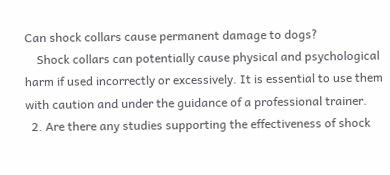Can shock collars cause permanent damage to dogs?
    Shock collars can potentially cause physical and psychological harm if used incorrectly or excessively. It is essential to use them with caution and under the guidance of a professional trainer.
  2. Are there any studies supporting the effectiveness of shock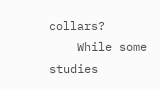collars?
    While some studies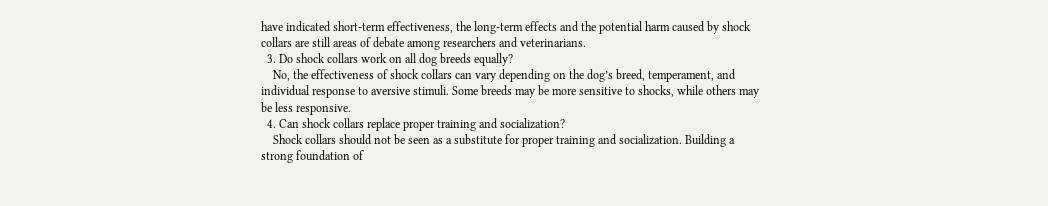have indicated short-term effectiveness, the long-term effects and the potential harm caused by shock collars are still areas of debate among researchers and veterinarians.
  3. Do shock collars work on all dog breeds equally?
    No, the effectiveness of shock collars can vary depending on the dog’s breed, temperament, and individual response to aversive stimuli. Some breeds may be more sensitive to shocks, while others may be less responsive.
  4. Can shock collars replace proper training and socialization?
    Shock collars should not be seen as a substitute for proper training and socialization. Building a strong foundation of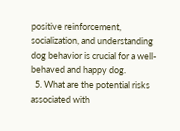positive reinforcement, socialization, and understanding dog behavior is crucial for a well-behaved and happy dog.
  5. What are the potential risks associated with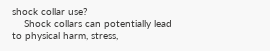shock collar use?
    Shock collars can potentially lead to physical harm, stress,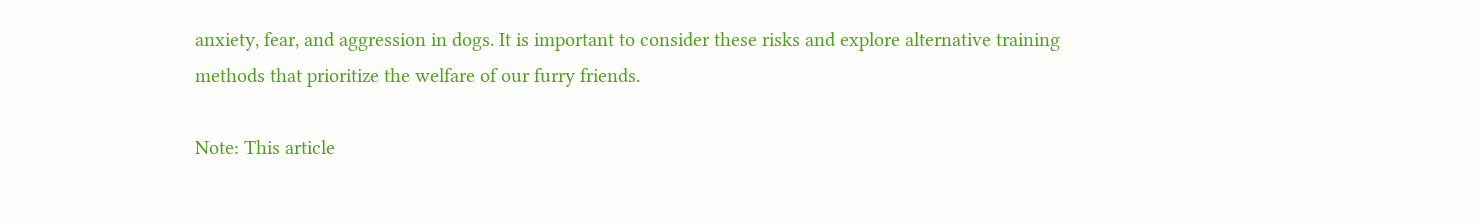anxiety, fear, and aggression in dogs. It is important to consider these risks and explore alternative training methods that prioritize the welfare of our furry friends.

Note: This article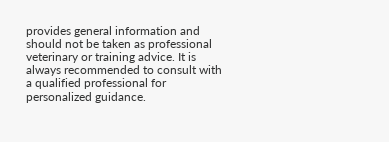provides general information and should not be taken as professional veterinary or training advice. It is always recommended to consult with a qualified professional for personalized guidance.